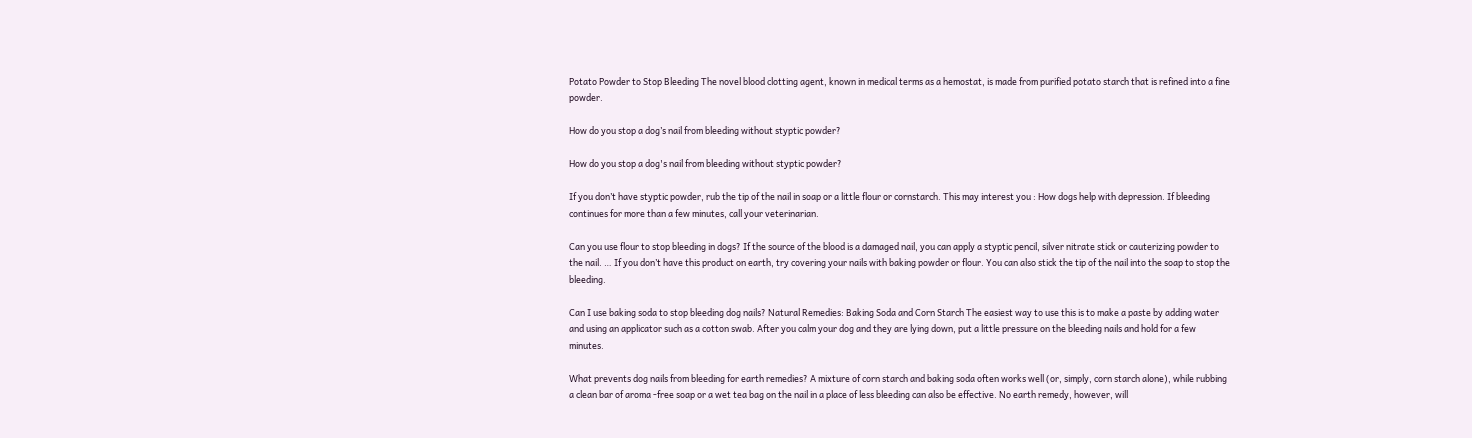Potato Powder to Stop Bleeding The novel blood clotting agent, known in medical terms as a hemostat, is made from purified potato starch that is refined into a fine powder.

How do you stop a dog’s nail from bleeding without styptic powder?

How do you stop a dog's nail from bleeding without styptic powder?

If you don’t have styptic powder, rub the tip of the nail in soap or a little flour or cornstarch. This may interest you : How dogs help with depression. If bleeding continues for more than a few minutes, call your veterinarian.

Can you use flour to stop bleeding in dogs? If the source of the blood is a damaged nail, you can apply a styptic pencil, silver nitrate stick or cauterizing powder to the nail. … If you don’t have this product on earth, try covering your nails with baking powder or flour. You can also stick the tip of the nail into the soap to stop the bleeding.

Can I use baking soda to stop bleeding dog nails? Natural Remedies: Baking Soda and Corn Starch The easiest way to use this is to make a paste by adding water and using an applicator such as a cotton swab. After you calm your dog and they are lying down, put a little pressure on the bleeding nails and hold for a few minutes.

What prevents dog nails from bleeding for earth remedies? A mixture of corn starch and baking soda often works well (or, simply, corn starch alone), while rubbing a clean bar of aroma -free soap or a wet tea bag on the nail in a place of less bleeding can also be effective. No earth remedy, however, will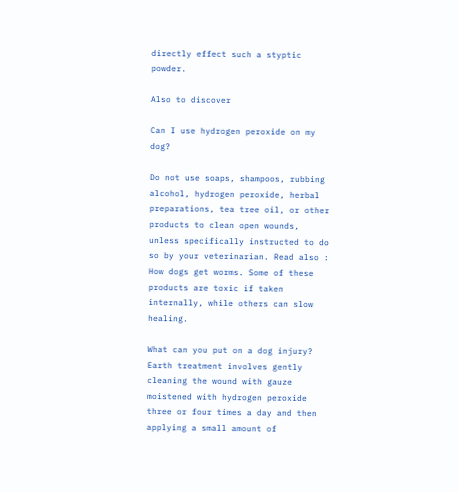directly effect such a styptic powder.

Also to discover

Can I use hydrogen peroxide on my dog?

Do not use soaps, shampoos, rubbing alcohol, hydrogen peroxide, herbal preparations, tea tree oil, or other products to clean open wounds, unless specifically instructed to do so by your veterinarian. Read also : How dogs get worms. Some of these products are toxic if taken internally, while others can slow healing.

What can you put on a dog injury? Earth treatment involves gently cleaning the wound with gauze moistened with hydrogen peroxide three or four times a day and then applying a small amount of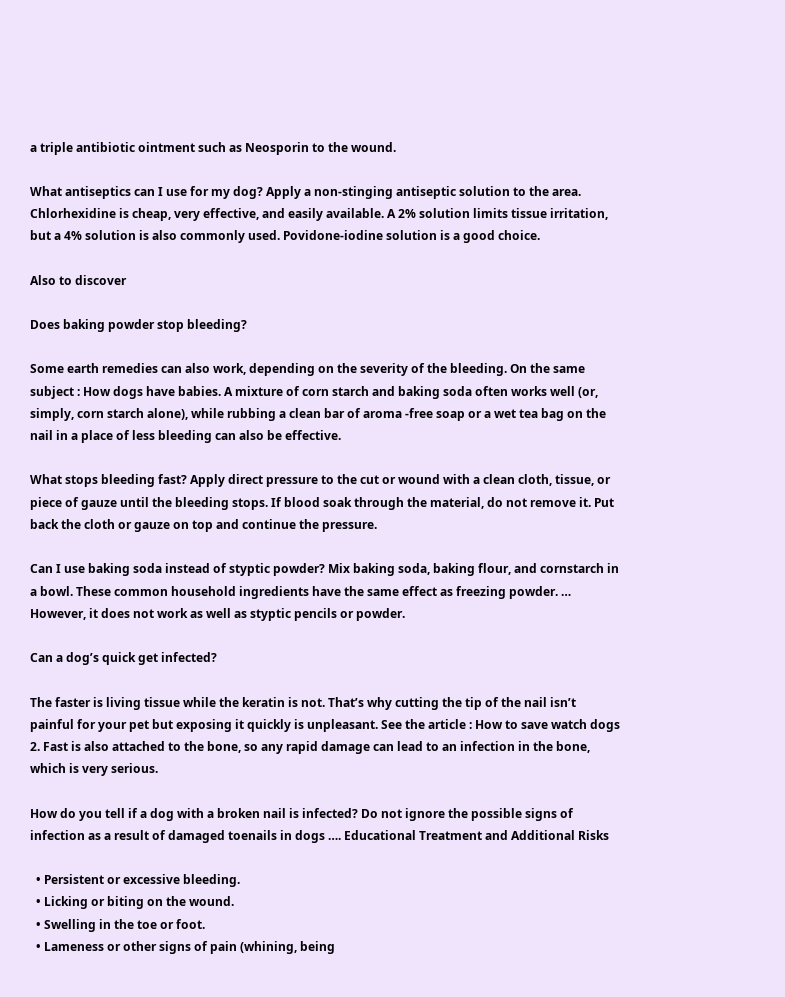a triple antibiotic ointment such as Neosporin to the wound.

What antiseptics can I use for my dog? Apply a non-stinging antiseptic solution to the area. Chlorhexidine is cheap, very effective, and easily available. A 2% solution limits tissue irritation, but a 4% solution is also commonly used. Povidone-iodine solution is a good choice.

Also to discover

Does baking powder stop bleeding?

Some earth remedies can also work, depending on the severity of the bleeding. On the same subject : How dogs have babies. A mixture of corn starch and baking soda often works well (or, simply, corn starch alone), while rubbing a clean bar of aroma -free soap or a wet tea bag on the nail in a place of less bleeding can also be effective.

What stops bleeding fast? Apply direct pressure to the cut or wound with a clean cloth, tissue, or piece of gauze until the bleeding stops. If blood soak through the material, do not remove it. Put back the cloth or gauze on top and continue the pressure.

Can I use baking soda instead of styptic powder? Mix baking soda, baking flour, and cornstarch in a bowl. These common household ingredients have the same effect as freezing powder. … However, it does not work as well as styptic pencils or powder.

Can a dog’s quick get infected?

The faster is living tissue while the keratin is not. That’s why cutting the tip of the nail isn’t painful for your pet but exposing it quickly is unpleasant. See the article : How to save watch dogs 2. Fast is also attached to the bone, so any rapid damage can lead to an infection in the bone, which is very serious.

How do you tell if a dog with a broken nail is infected? Do not ignore the possible signs of infection as a result of damaged toenails in dogs …. Educational Treatment and Additional Risks

  • Persistent or excessive bleeding.
  • Licking or biting on the wound.
  • Swelling in the toe or foot.
  • Lameness or other signs of pain (whining, being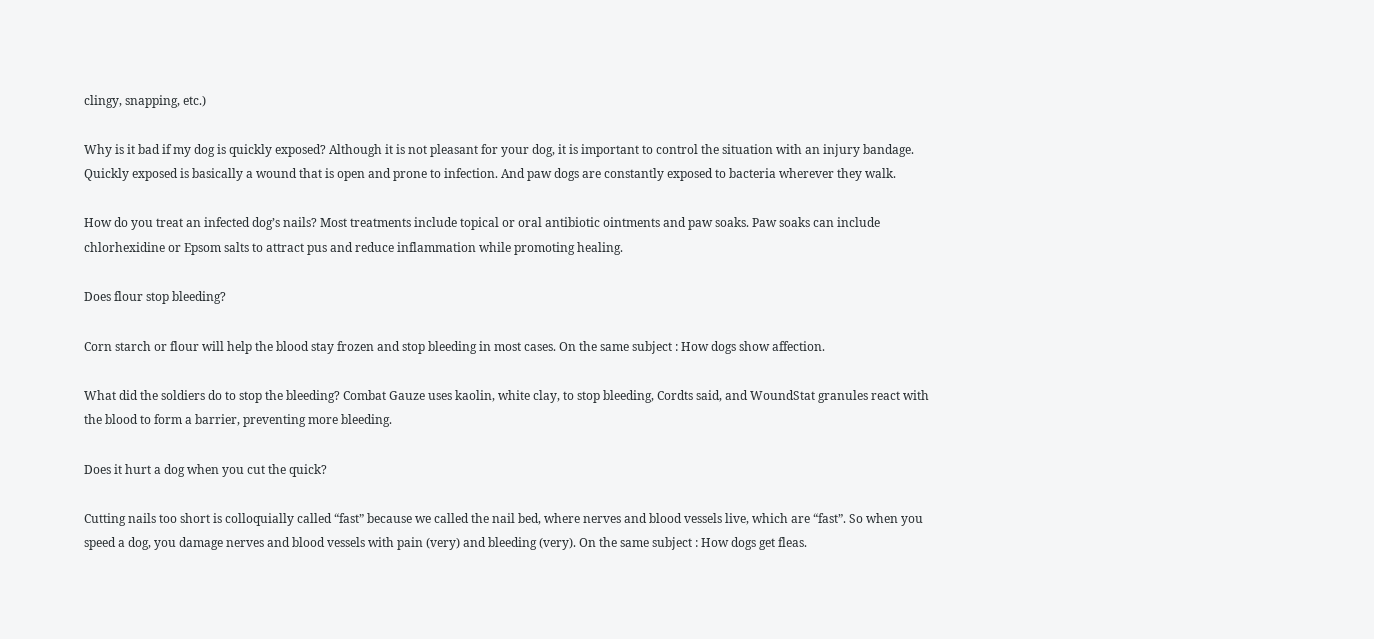clingy, snapping, etc.)

Why is it bad if my dog is quickly exposed? Although it is not pleasant for your dog, it is important to control the situation with an injury bandage. Quickly exposed is basically a wound that is open and prone to infection. And paw dogs are constantly exposed to bacteria wherever they walk.

How do you treat an infected dog’s nails? Most treatments include topical or oral antibiotic ointments and paw soaks. Paw soaks can include chlorhexidine or Epsom salts to attract pus and reduce inflammation while promoting healing.

Does flour stop bleeding?

Corn starch or flour will help the blood stay frozen and stop bleeding in most cases. On the same subject : How dogs show affection.

What did the soldiers do to stop the bleeding? Combat Gauze uses kaolin, white clay, to stop bleeding, Cordts said, and WoundStat granules react with the blood to form a barrier, preventing more bleeding.

Does it hurt a dog when you cut the quick?

Cutting nails too short is colloquially called “fast” because we called the nail bed, where nerves and blood vessels live, which are “fast”. So when you speed a dog, you damage nerves and blood vessels with pain (very) and bleeding (very). On the same subject : How dogs get fleas.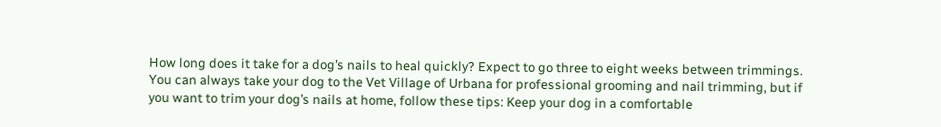How long does it take for a dog’s nails to heal quickly? Expect to go three to eight weeks between trimmings. You can always take your dog to the Vet Village of Urbana for professional grooming and nail trimming, but if you want to trim your dog’s nails at home, follow these tips: Keep your dog in a comfortable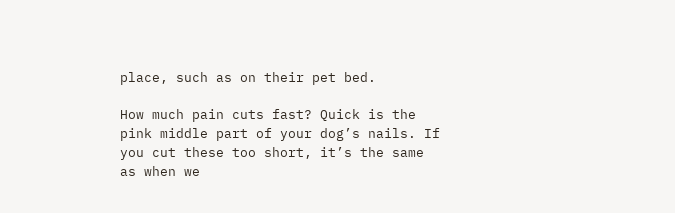place, such as on their pet bed.

How much pain cuts fast? Quick is the pink middle part of your dog’s nails. If you cut these too short, it’s the same as when we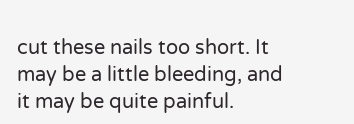cut these nails too short. It may be a little bleeding, and it may be quite painful.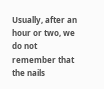Usually, after an hour or two, we do not remember that the nails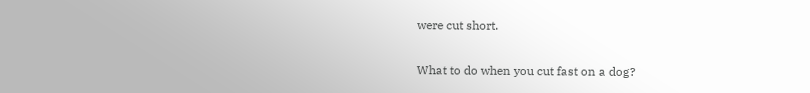were cut short.

What to do when you cut fast on a dog?